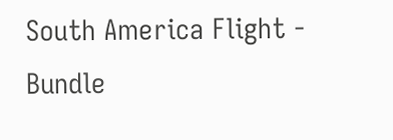South America Flight - Bundle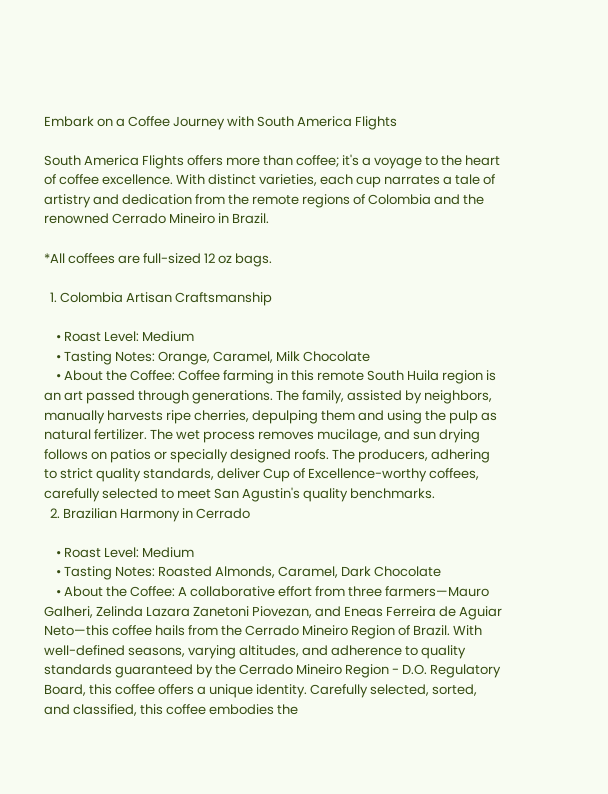Embark on a Coffee Journey with South America Flights

South America Flights offers more than coffee; it's a voyage to the heart of coffee excellence. With distinct varieties, each cup narrates a tale of artistry and dedication from the remote regions of Colombia and the renowned Cerrado Mineiro in Brazil.

*All coffees are full-sized 12 oz bags.

  1. Colombia Artisan Craftsmanship

    • Roast Level: Medium
    • Tasting Notes: Orange, Caramel, Milk Chocolate
    • About the Coffee: Coffee farming in this remote South Huila region is an art passed through generations. The family, assisted by neighbors, manually harvests ripe cherries, depulping them and using the pulp as natural fertilizer. The wet process removes mucilage, and sun drying follows on patios or specially designed roofs. The producers, adhering to strict quality standards, deliver Cup of Excellence-worthy coffees, carefully selected to meet San Agustin's quality benchmarks.
  2. Brazilian Harmony in Cerrado

    • Roast Level: Medium
    • Tasting Notes: Roasted Almonds, Caramel, Dark Chocolate
    • About the Coffee: A collaborative effort from three farmers—Mauro Galheri, Zelinda Lazara Zanetoni Piovezan, and Eneas Ferreira de Aguiar Neto—this coffee hails from the Cerrado Mineiro Region of Brazil. With well-defined seasons, varying altitudes, and adherence to quality standards guaranteed by the Cerrado Mineiro Region - D.O. Regulatory Board, this coffee offers a unique identity. Carefully selected, sorted, and classified, this coffee embodies the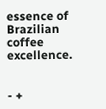essence of Brazilian coffee excellence.


- +